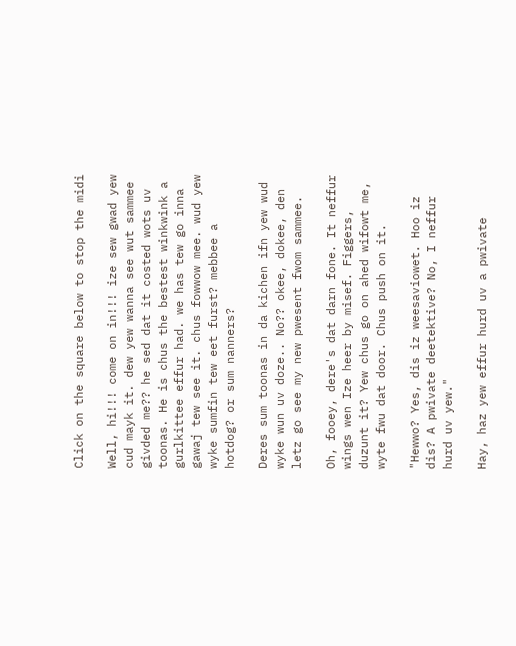Click on the square below to stop the midi

Well, hi!!! come on in!!! ize sew gwad yew cud mayk it. dew yew wanna see wut sammee givded me?? he sed dat it costed wots uv toonas. He is chus the bestest winkwink a gurlkittee effur had. we has tew go inna gawaj tew see it. chus fowwow mee. wud yew wyke sumfin tew eet furst? mebbee a hotdog? or sum nanners?

Deres sum toonas in da kichen ifn yew wud wyke wun uv doze.. No?? okee, dokee, den letz go see my new pwesent fwom sammee.

Oh, fooey, dere's dat darn fone. It neffur wings wen Ize heer by misef. Figgers, duzunt it? Yew chus go on ahed wifowt me, wyte fwu dat door. Chus push on it.

"Hewwo? Yes, dis iz weesaviowet. Hoo iz dis? A pwivate deetektive? No, I neffur hurd uv yew."

Hay, haz yew effur hurd uv a pwivate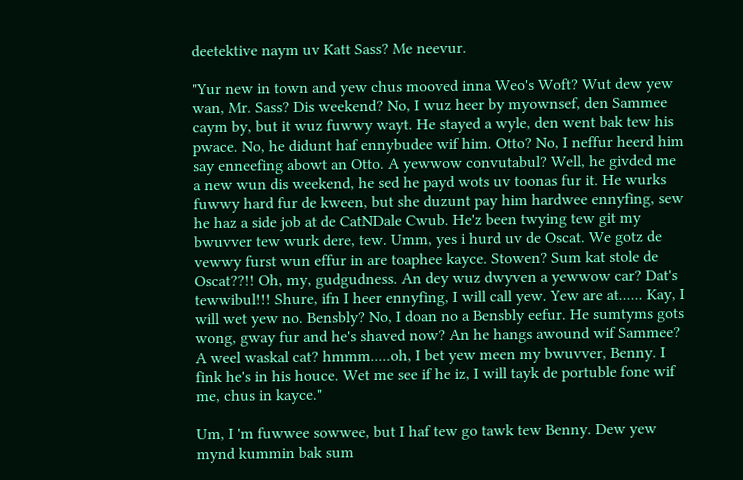deetektive naym uv Katt Sass? Me neevur.

"Yur new in town and yew chus mooved inna Weo's Woft? Wut dew yew wan, Mr. Sass? Dis weekend? No, I wuz heer by myownsef, den Sammee caym by, but it wuz fuwwy wayt. He stayed a wyle, den went bak tew his pwace. No, he didunt haf ennybudee wif him. Otto? No, I neffur heerd him say enneefing abowt an Otto. A yewwow convutabul? Well, he givded me a new wun dis weekend, he sed he payd wots uv toonas fur it. He wurks fuwwy hard fur de kween, but she duzunt pay him hardwee ennyfing, sew he haz a side job at de CatNDale Cwub. He'z been twying tew git my bwuvver tew wurk dere, tew. Umm, yes i hurd uv de Oscat. We gotz de vewwy furst wun effur in are toaphee kayce. Stowen? Sum kat stole de Oscat??!! Oh, my, gudgudness. An dey wuz dwyven a yewwow car? Dat's tewwibul!!! Shure, ifn I heer ennyfing, I will call yew. Yew are at...... Kay, I will wet yew no. Bensbly? No, I doan no a Bensbly eefur. He sumtyms gots wong, gway fur and he's shaved now? An he hangs awound wif Sammee? A weel waskal cat? hmmm.....oh, I bet yew meen my bwuvver, Benny. I fink he's in his houce. Wet me see if he iz, I will tayk de portuble fone wif me, chus in kayce."

Um, I 'm fuwwee sowwee, but I haf tew go tawk tew Benny. Dew yew mynd kummin bak sum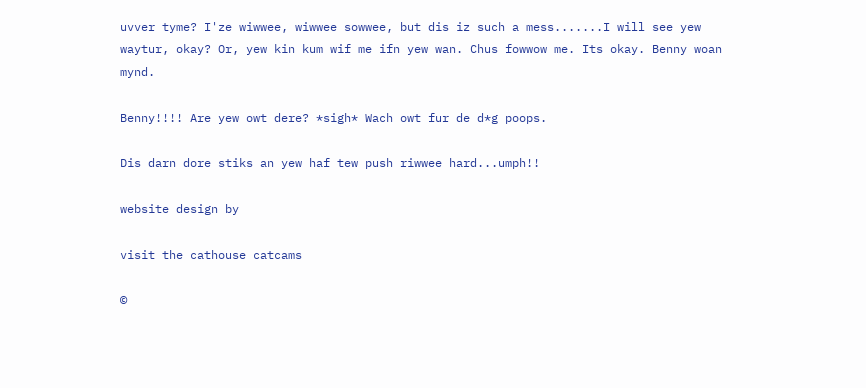uvver tyme? I'ze wiwwee, wiwwee sowwee, but dis iz such a mess.......I will see yew waytur, okay? Or, yew kin kum wif me ifn yew wan. Chus fowwow me. Its okay. Benny woan mynd.

Benny!!!! Are yew owt dere? *sigh* Wach owt fur de d*g poops.

Dis darn dore stiks an yew haf tew push riwwee hard...umph!!

website design by

visit the cathouse catcams

©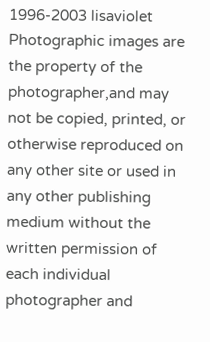1996-2003 lisaviolet
Photographic images are the property of the photographer,and may not be copied, printed, or otherwise reproduced on any other site or used in any other publishing medium without the written permission of each individual photographer and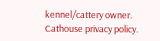kennel/cattery owner. Cathouse privacy policy.